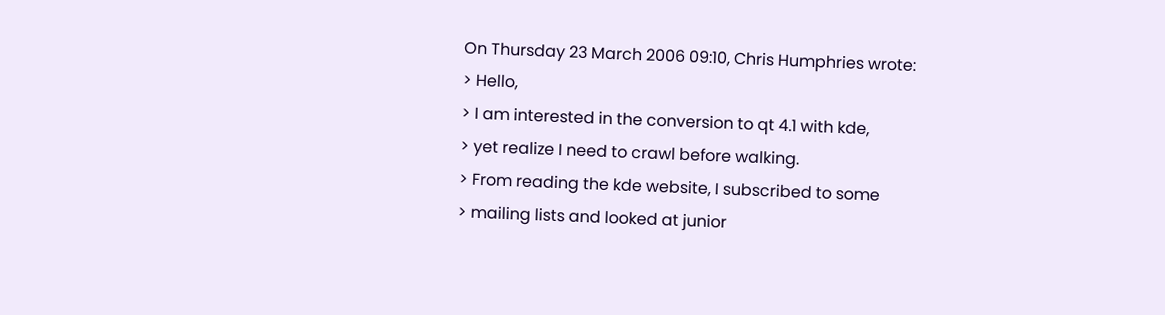On Thursday 23 March 2006 09:10, Chris Humphries wrote:
> Hello,
> I am interested in the conversion to qt 4.1 with kde,
> yet realize I need to crawl before walking.
> From reading the kde website, I subscribed to some
> mailing lists and looked at junior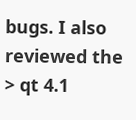bugs. I also reviewed the
> qt 4.1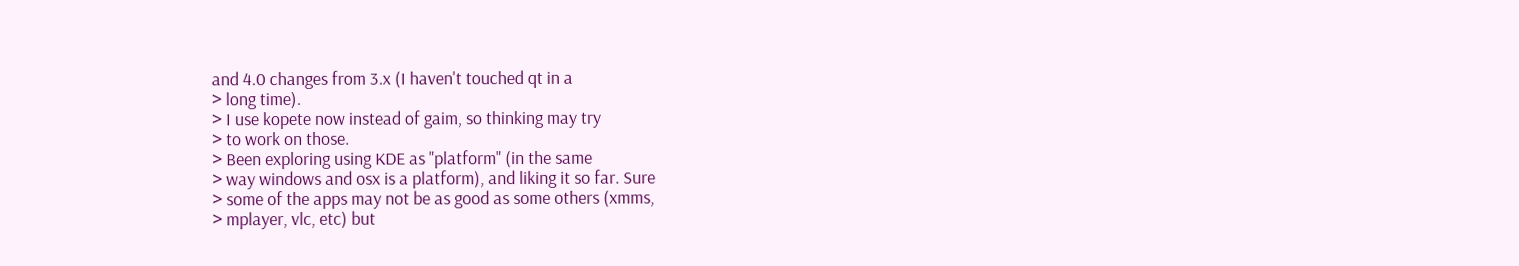and 4.0 changes from 3.x (I haven't touched qt in a
> long time).
> I use kopete now instead of gaim, so thinking may try
> to work on those.
> Been exploring using KDE as "platform" (in the same
> way windows and osx is a platform), and liking it so far. Sure
> some of the apps may not be as good as some others (xmms,
> mplayer, vlc, etc) but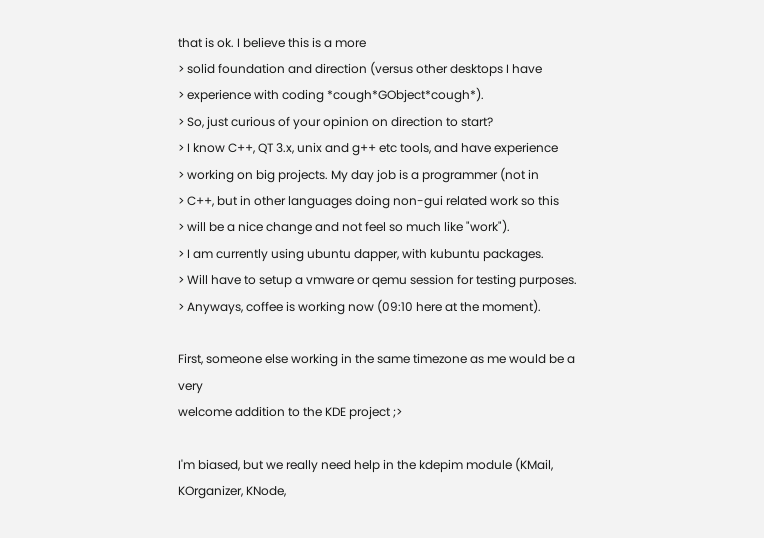that is ok. I believe this is a more
> solid foundation and direction (versus other desktops I have
> experience with coding *cough*GObject*cough*).
> So, just curious of your opinion on direction to start?
> I know C++, QT 3.x, unix and g++ etc tools, and have experience
> working on big projects. My day job is a programmer (not in
> C++, but in other languages doing non-gui related work so this
> will be a nice change and not feel so much like "work").
> I am currently using ubuntu dapper, with kubuntu packages.
> Will have to setup a vmware or qemu session for testing purposes.
> Anyways, coffee is working now (09:10 here at the moment).

First, someone else working in the same timezone as me would be a very
welcome addition to the KDE project ;>

I'm biased, but we really need help in the kdepim module (KMail, KOrganizer, KNode,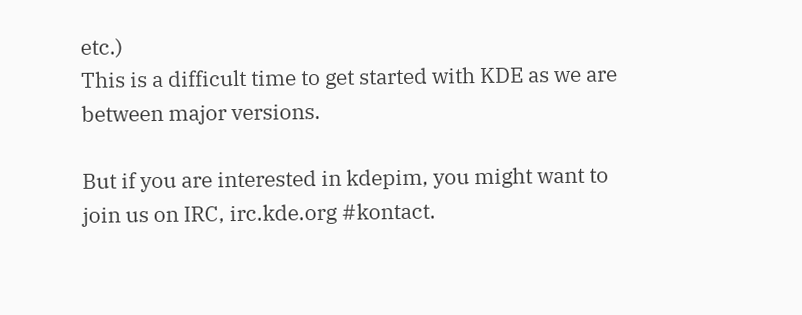etc.)
This is a difficult time to get started with KDE as we are between major versions.

But if you are interested in kdepim, you might want to join us on IRC, irc.kde.org #kontact.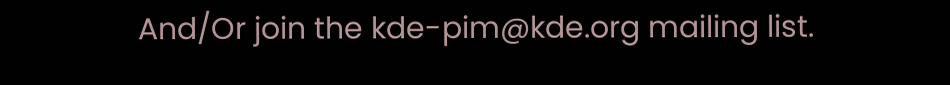And/Or join the kde-pim@kde.org mailing list.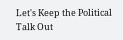Let's Keep the Political Talk Out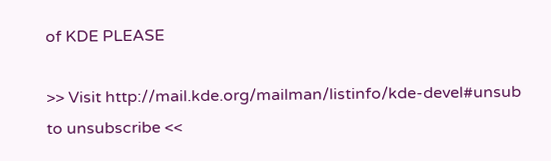of KDE PLEASE

>> Visit http://mail.kde.org/mailman/listinfo/kde-devel#unsub to unsubscribe <<